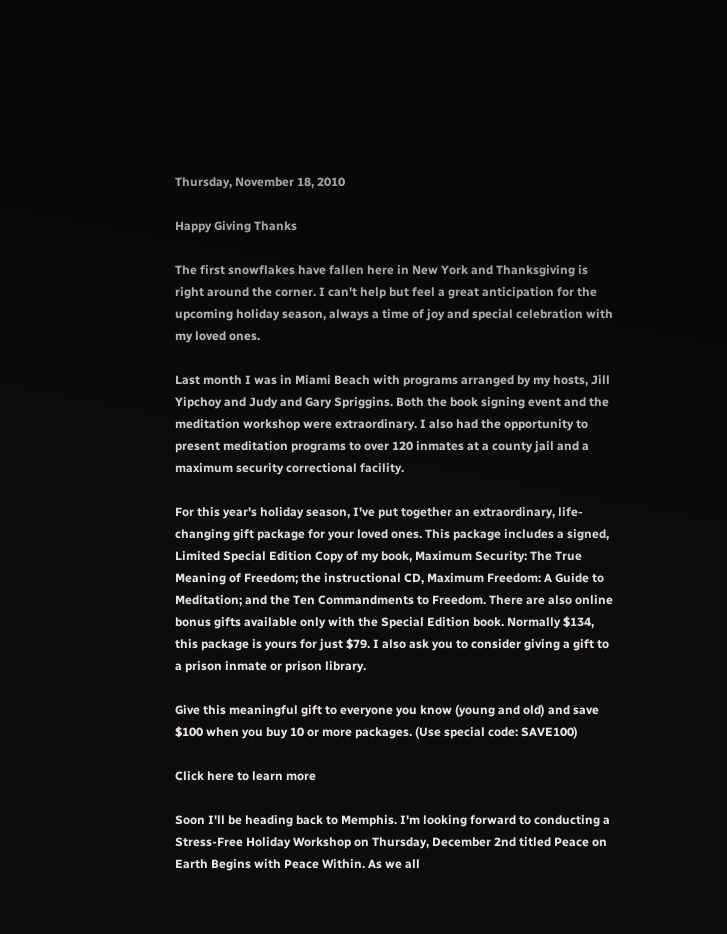Thursday, November 18, 2010

Happy Giving Thanks

The first snowflakes have fallen here in New York and Thanksgiving is right around the corner. I can't help but feel a great anticipation for the upcoming holiday season, always a time of joy and special celebration with my loved ones.

Last month I was in Miami Beach with programs arranged by my hosts, Jill Yipchoy and Judy and Gary Spriggins. Both the book signing event and the meditation workshop were extraordinary. I also had the opportunity to present meditation programs to over 120 inmates at a county jail and a maximum security correctional facility.

For this year's holiday season, I've put together an extraordinary, life-changing gift package for your loved ones. This package includes a signed, Limited Special Edition Copy of my book, Maximum Security: The True Meaning of Freedom; the instructional CD, Maximum Freedom: A Guide to Meditation; and the Ten Commandments to Freedom. There are also online bonus gifts available only with the Special Edition book. Normally $134, this package is yours for just $79. I also ask you to consider giving a gift to a prison inmate or prison library.

Give this meaningful gift to everyone you know (young and old) and save $100 when you buy 10 or more packages. (Use special code: SAVE100)

Click here to learn more

Soon I'll be heading back to Memphis. I'm looking forward to conducting a Stress-Free Holiday Workshop on Thursday, December 2nd titled Peace on Earth Begins with Peace Within. As we all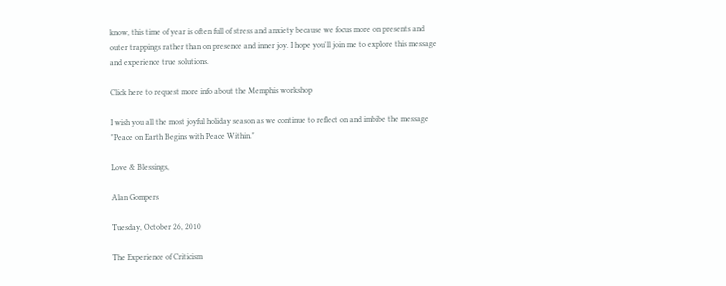know, this time of year is often full of stress and anxiety because we focus more on presents and outer trappings rather than on presence and inner joy. I hope you'll join me to explore this message and experience true solutions.

Click here to request more info about the Memphis workshop

I wish you all the most joyful holiday season as we continue to reflect on and imbibe the message "Peace on Earth Begins with Peace Within."

Love & Blessings,

Alan Gompers

Tuesday, October 26, 2010

The Experience of Criticism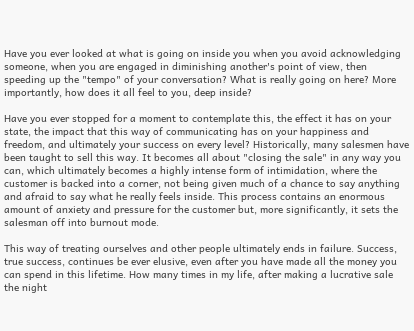Have you ever looked at what is going on inside you when you avoid acknowledging someone, when you are engaged in diminishing another's point of view, then speeding up the "tempo" of your conversation? What is really going on here? More importantly, how does it all feel to you, deep inside?

Have you ever stopped for a moment to contemplate this, the effect it has on your state, the impact that this way of communicating has on your happiness and freedom, and ultimately your success on every level? Historically, many salesmen have been taught to sell this way. It becomes all about "closing the sale" in any way you can, which ultimately becomes a highly intense form of intimidation, where the customer is backed into a corner, not being given much of a chance to say anything and afraid to say what he really feels inside. This process contains an enormous amount of anxiety and pressure for the customer but, more significantly, it sets the salesman off into burnout mode.

This way of treating ourselves and other people ultimately ends in failure. Success, true success, continues be ever elusive, even after you have made all the money you can spend in this lifetime. How many times in my life, after making a lucrative sale the night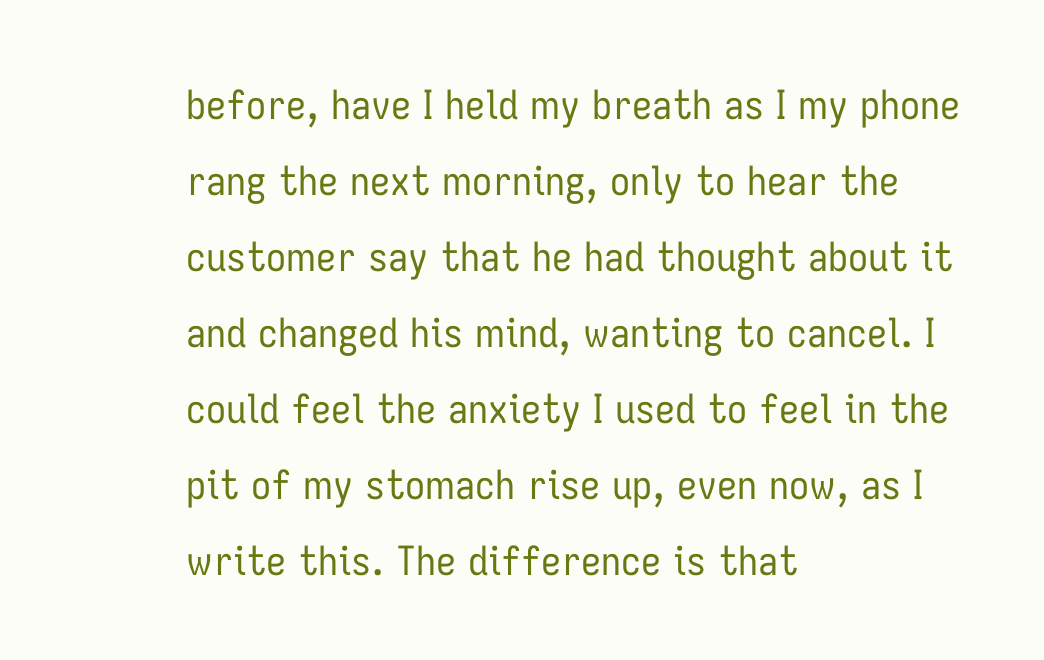before, have I held my breath as I my phone rang the next morning, only to hear the customer say that he had thought about it and changed his mind, wanting to cancel. I could feel the anxiety I used to feel in the pit of my stomach rise up, even now, as I write this. The difference is that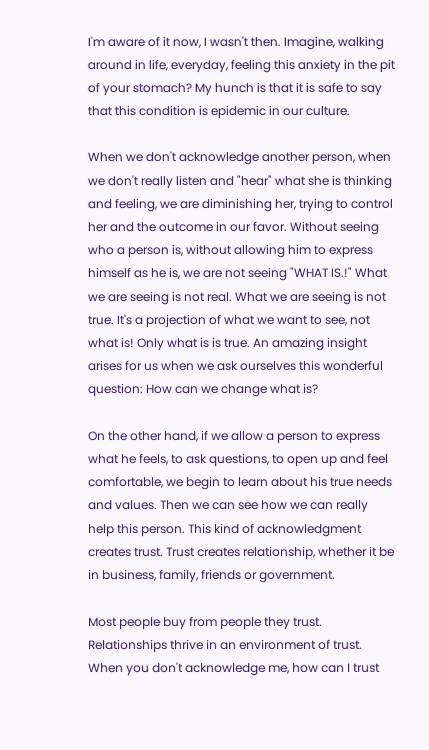I'm aware of it now, I wasn't then. Imagine, walking around in life, everyday, feeling this anxiety in the pit of your stomach? My hunch is that it is safe to say that this condition is epidemic in our culture.

When we don't acknowledge another person, when we don't really listen and "hear" what she is thinking and feeling, we are diminishing her, trying to control her and the outcome in our favor. Without seeing who a person is, without allowing him to express himself as he is, we are not seeing "WHAT IS.!" What we are seeing is not real. What we are seeing is not true. It's a projection of what we want to see, not what is! Only what is is true. An amazing insight arises for us when we ask ourselves this wonderful question: How can we change what is?

On the other hand, if we allow a person to express what he feels, to ask questions, to open up and feel comfortable, we begin to learn about his true needs and values. Then we can see how we can really help this person. This kind of acknowledgment creates trust. Trust creates relationship, whether it be in business, family, friends or government.

Most people buy from people they trust. Relationships thrive in an environment of trust. When you don't acknowledge me, how can I trust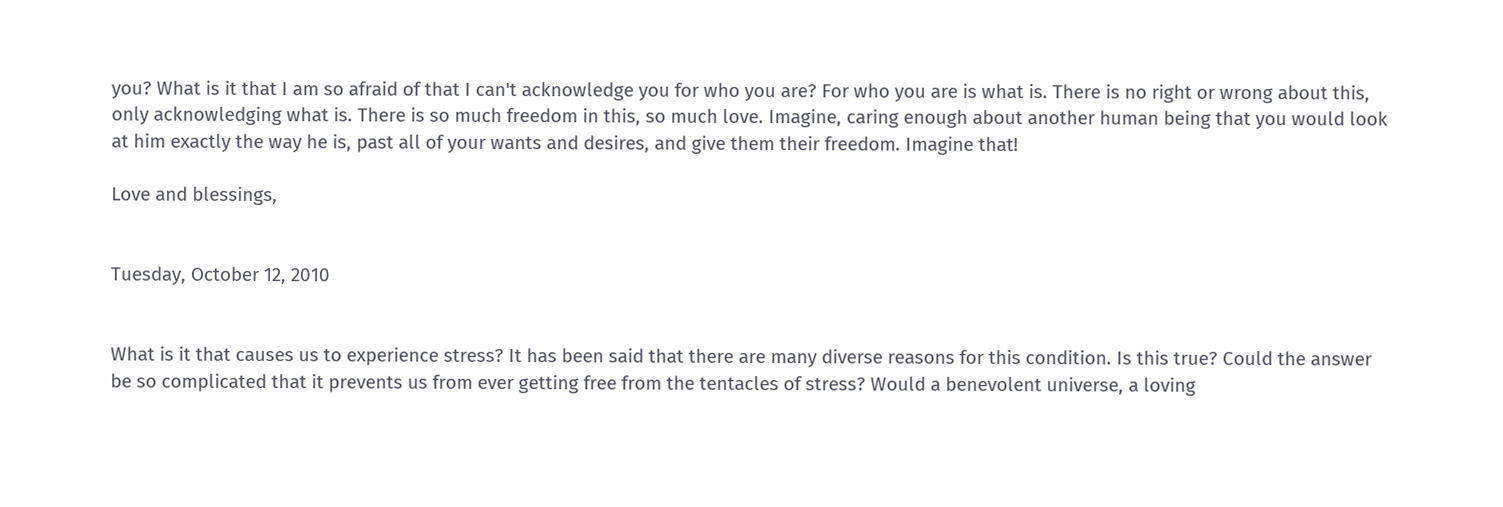you? What is it that I am so afraid of that I can't acknowledge you for who you are? For who you are is what is. There is no right or wrong about this, only acknowledging what is. There is so much freedom in this, so much love. Imagine, caring enough about another human being that you would look at him exactly the way he is, past all of your wants and desires, and give them their freedom. Imagine that!

Love and blessings,


Tuesday, October 12, 2010


What is it that causes us to experience stress? It has been said that there are many diverse reasons for this condition. Is this true? Could the answer be so complicated that it prevents us from ever getting free from the tentacles of stress? Would a benevolent universe, a loving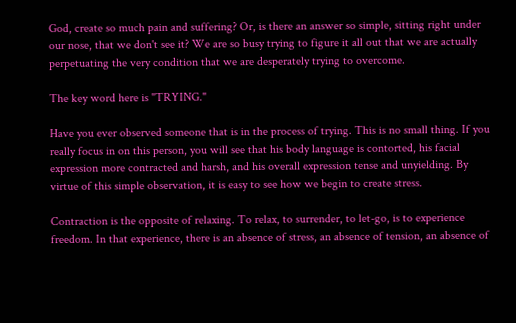God, create so much pain and suffering? Or, is there an answer so simple, sitting right under our nose, that we don't see it? We are so busy trying to figure it all out that we are actually perpetuating the very condition that we are desperately trying to overcome.

The key word here is "TRYING."

Have you ever observed someone that is in the process of trying. This is no small thing. If you really focus in on this person, you will see that his body language is contorted, his facial expression more contracted and harsh, and his overall expression tense and unyielding. By virtue of this simple observation, it is easy to see how we begin to create stress.

Contraction is the opposite of relaxing. To relax, to surrender, to let-go, is to experience freedom. In that experience, there is an absence of stress, an absence of tension, an absence of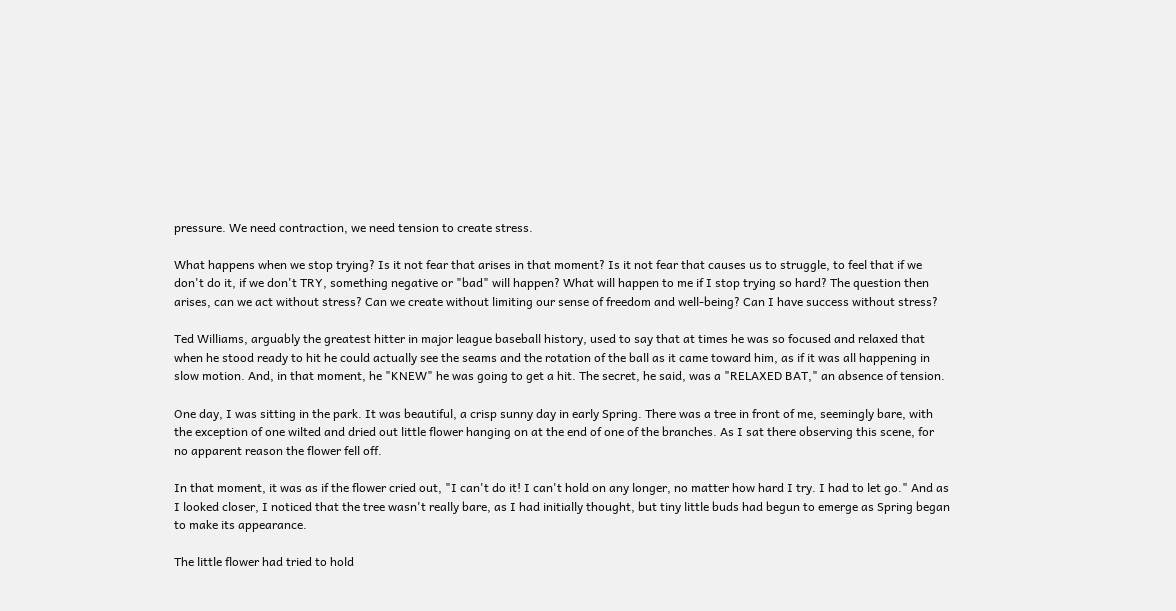pressure. We need contraction, we need tension to create stress.

What happens when we stop trying? Is it not fear that arises in that moment? Is it not fear that causes us to struggle, to feel that if we don't do it, if we don't TRY, something negative or "bad" will happen? What will happen to me if I stop trying so hard? The question then arises, can we act without stress? Can we create without limiting our sense of freedom and well-being? Can I have success without stress?

Ted Williams, arguably the greatest hitter in major league baseball history, used to say that at times he was so focused and relaxed that when he stood ready to hit he could actually see the seams and the rotation of the ball as it came toward him, as if it was all happening in slow motion. And, in that moment, he "KNEW" he was going to get a hit. The secret, he said, was a "RELAXED BAT," an absence of tension.

One day, I was sitting in the park. It was beautiful, a crisp sunny day in early Spring. There was a tree in front of me, seemingly bare, with the exception of one wilted and dried out little flower hanging on at the end of one of the branches. As I sat there observing this scene, for no apparent reason the flower fell off.

In that moment, it was as if the flower cried out, "I can't do it! I can't hold on any longer, no matter how hard I try. I had to let go." And as I looked closer, I noticed that the tree wasn't really bare, as I had initially thought, but tiny little buds had begun to emerge as Spring began to make its appearance.

The little flower had tried to hold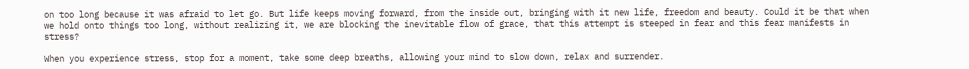on too long because it was afraid to let go. But life keeps moving forward, from the inside out, bringing with it new life, freedom and beauty. Could it be that when we hold onto things too long, without realizing it, we are blocking the inevitable flow of grace, that this attempt is steeped in fear and this fear manifests in stress?

When you experience stress, stop for a moment, take some deep breaths, allowing your mind to slow down, relax and surrender.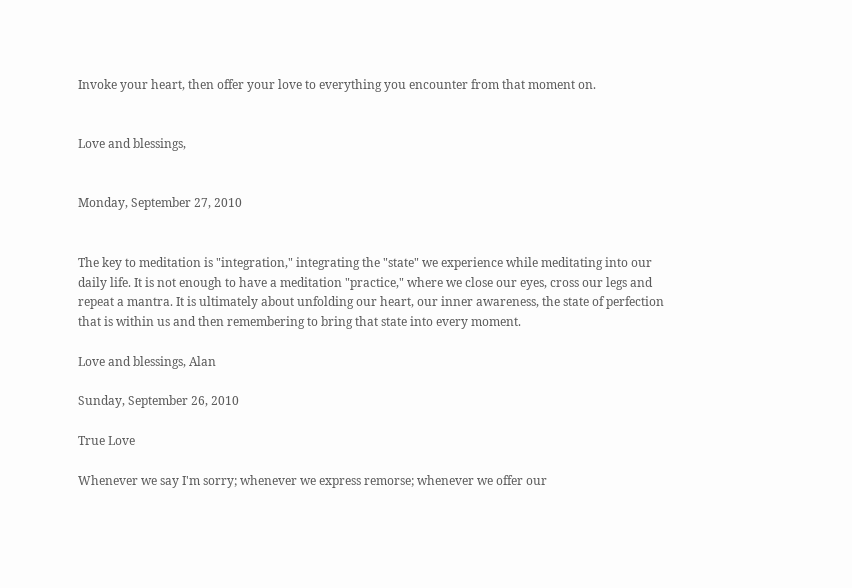Invoke your heart, then offer your love to everything you encounter from that moment on.


Love and blessings,


Monday, September 27, 2010


The key to meditation is "integration," integrating the "state" we experience while meditating into our daily life. It is not enough to have a meditation "practice," where we close our eyes, cross our legs and repeat a mantra. It is ultimately about unfolding our heart, our inner awareness, the state of perfection that is within us and then remembering to bring that state into every moment.

Love and blessings, Alan

Sunday, September 26, 2010

True Love

Whenever we say I'm sorry; whenever we express remorse; whenever we offer our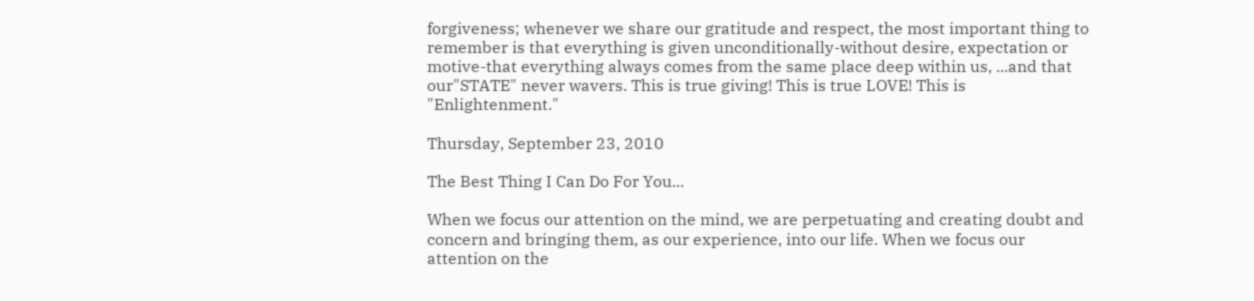forgiveness; whenever we share our gratitude and respect, the most important thing to remember is that everything is given unconditionally-without desire, expectation or motive-that everything always comes from the same place deep within us, ...and that our"STATE" never wavers. This is true giving! This is true LOVE! This is "Enlightenment."

Thursday, September 23, 2010

The Best Thing I Can Do For You...

When we focus our attention on the mind, we are perpetuating and creating doubt and concern and bringing them, as our experience, into our life. When we focus our attention on the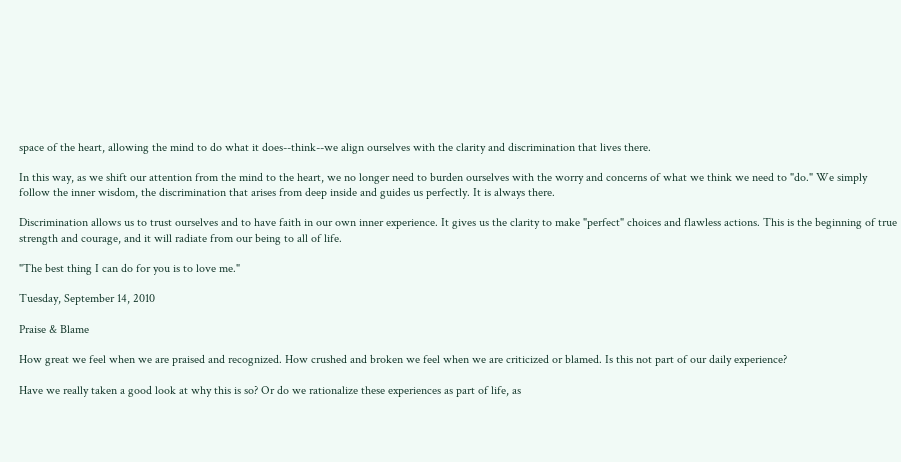space of the heart, allowing the mind to do what it does--think--we align ourselves with the clarity and discrimination that lives there.

In this way, as we shift our attention from the mind to the heart, we no longer need to burden ourselves with the worry and concerns of what we think we need to "do." We simply follow the inner wisdom, the discrimination that arises from deep inside and guides us perfectly. It is always there.

Discrimination allows us to trust ourselves and to have faith in our own inner experience. It gives us the clarity to make "perfect" choices and flawless actions. This is the beginning of true strength and courage, and it will radiate from our being to all of life.

"The best thing I can do for you is to love me."

Tuesday, September 14, 2010

Praise & Blame

How great we feel when we are praised and recognized. How crushed and broken we feel when we are criticized or blamed. Is this not part of our daily experience?

Have we really taken a good look at why this is so? Or do we rationalize these experiences as part of life, as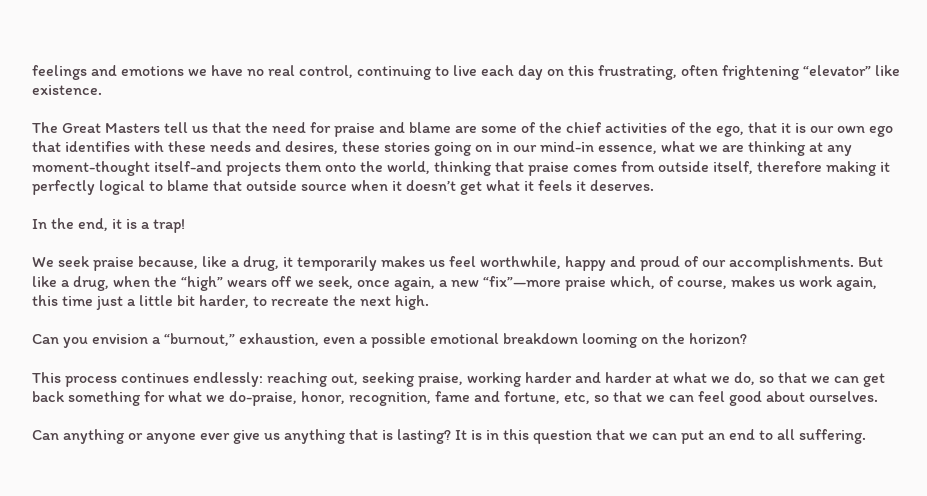feelings and emotions we have no real control, continuing to live each day on this frustrating, often frightening “elevator” like existence.

The Great Masters tell us that the need for praise and blame are some of the chief activities of the ego, that it is our own ego that identifies with these needs and desires, these stories going on in our mind-in essence, what we are thinking at any moment-thought itself-and projects them onto the world, thinking that praise comes from outside itself, therefore making it perfectly logical to blame that outside source when it doesn’t get what it feels it deserves.

In the end, it is a trap!

We seek praise because, like a drug, it temporarily makes us feel worthwhile, happy and proud of our accomplishments. But like a drug, when the “high” wears off we seek, once again, a new “fix”—more praise which, of course, makes us work again, this time just a little bit harder, to recreate the next high.

Can you envision a “burnout,” exhaustion, even a possible emotional breakdown looming on the horizon?

This process continues endlessly: reaching out, seeking praise, working harder and harder at what we do, so that we can get back something for what we do-praise, honor, recognition, fame and fortune, etc, so that we can feel good about ourselves.

Can anything or anyone ever give us anything that is lasting? It is in this question that we can put an end to all suffering.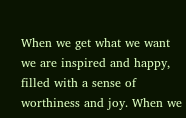When we get what we want we are inspired and happy, filled with a sense of worthiness and joy. When we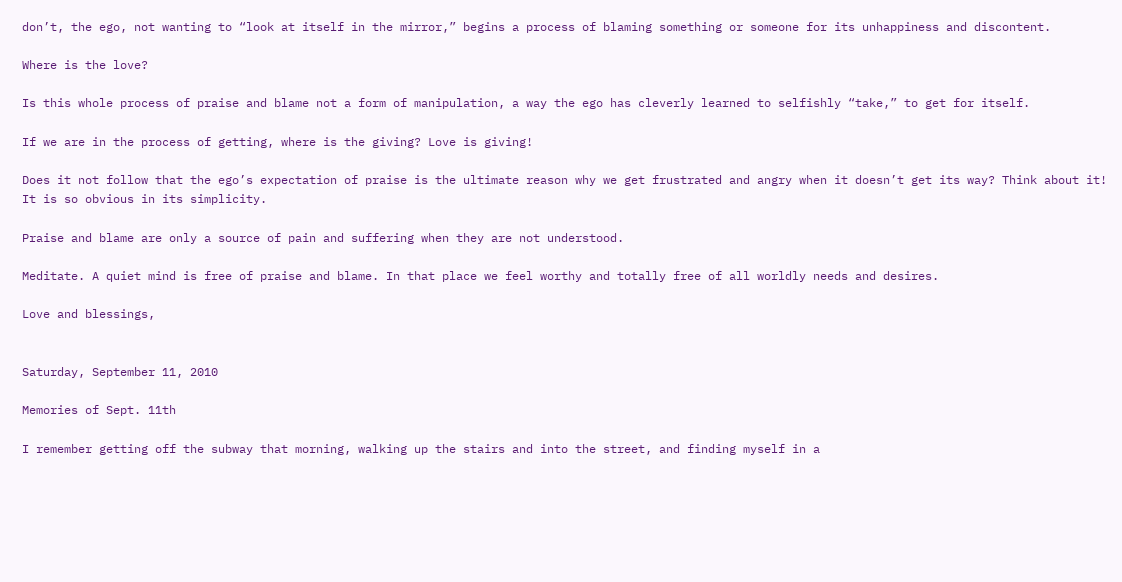don’t, the ego, not wanting to “look at itself in the mirror,” begins a process of blaming something or someone for its unhappiness and discontent.

Where is the love?

Is this whole process of praise and blame not a form of manipulation, a way the ego has cleverly learned to selfishly “take,” to get for itself.

If we are in the process of getting, where is the giving? Love is giving!

Does it not follow that the ego’s expectation of praise is the ultimate reason why we get frustrated and angry when it doesn’t get its way? Think about it! It is so obvious in its simplicity.

Praise and blame are only a source of pain and suffering when they are not understood.

Meditate. A quiet mind is free of praise and blame. In that place we feel worthy and totally free of all worldly needs and desires.

Love and blessings,


Saturday, September 11, 2010

Memories of Sept. 11th

I remember getting off the subway that morning, walking up the stairs and into the street, and finding myself in a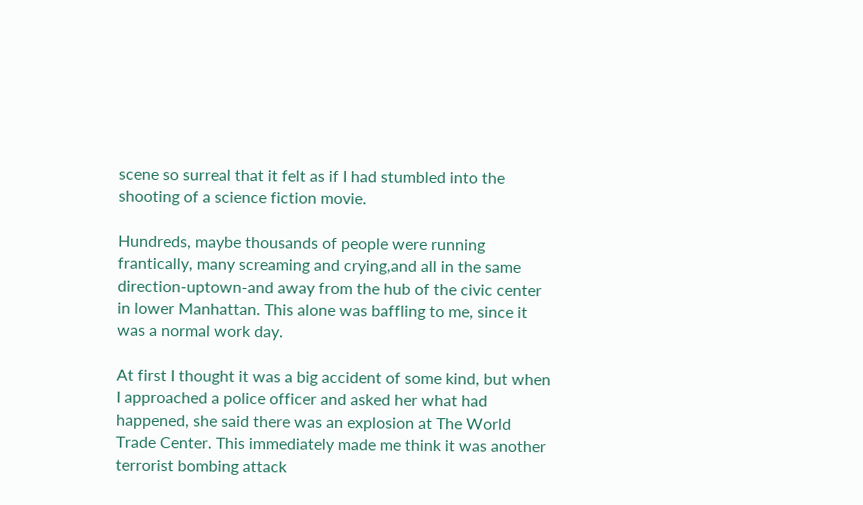scene so surreal that it felt as if I had stumbled into the shooting of a science fiction movie.

Hundreds, maybe thousands of people were running frantically, many screaming and crying,and all in the same direction-uptown-and away from the hub of the civic center in lower Manhattan. This alone was baffling to me, since it was a normal work day.

At first I thought it was a big accident of some kind, but when I approached a police officer and asked her what had happened, she said there was an explosion at The World Trade Center. This immediately made me think it was another terrorist bombing attack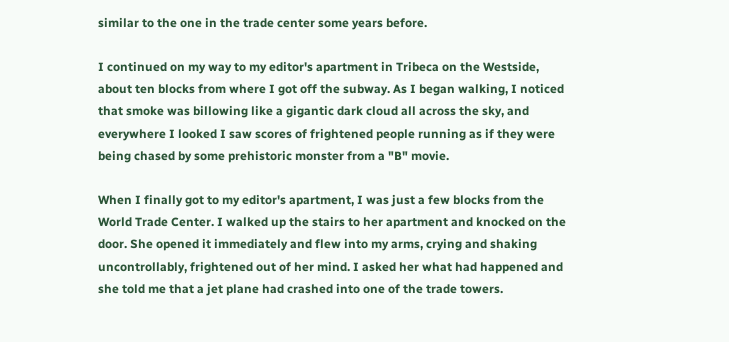similar to the one in the trade center some years before.

I continued on my way to my editor's apartment in Tribeca on the Westside, about ten blocks from where I got off the subway. As I began walking, I noticed that smoke was billowing like a gigantic dark cloud all across the sky, and everywhere I looked I saw scores of frightened people running as if they were being chased by some prehistoric monster from a "B" movie.

When I finally got to my editor's apartment, I was just a few blocks from the World Trade Center. I walked up the stairs to her apartment and knocked on the door. She opened it immediately and flew into my arms, crying and shaking uncontrollably, frightened out of her mind. I asked her what had happened and she told me that a jet plane had crashed into one of the trade towers.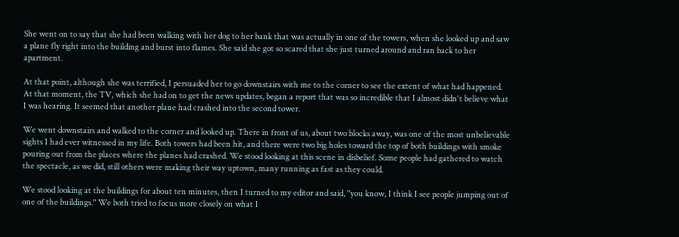She went on to say that she had been walking with her dog to her bank that was actually in one of the towers, when she looked up and saw a plane fly right into the building and burst into flames. She said she got so scared that she just turned around and ran back to her apartment.

At that point, although she was terrified, I persuaded her to go downstairs with me to the corner to see the extent of what had happened. At that moment, the TV, which she had on to get the news updates, began a report that was so incredible that I almost didn't believe what I was hearing. It seemed that another plane had crashed into the second tower.

We went downstairs and walked to the corner and looked up. There in front of us, about two blocks away, was one of the most unbelievable sights I had ever witnessed in my life. Both towers had been hit, and there were two big holes toward the top of both buildings with smoke pouring out from the places where the planes had crashed. We stood looking at this scene in disbelief. Some people had gathered to watch the spectacle, as we did, still others were making their way uptown, many running as fast as they could.

We stood looking at the buildings for about ten minutes, then I turned to my editor and said, "you know, I think I see people jumping out of one of the buildings." We both tried to focus more closely on what I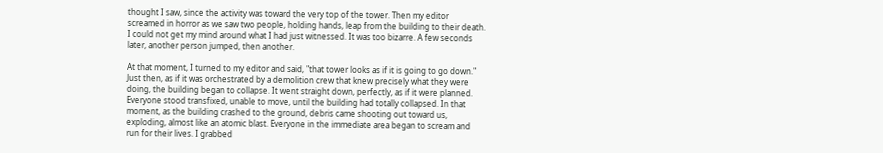thought I saw, since the activity was toward the very top of the tower. Then my editor screamed in horror as we saw two people, holding hands, leap from the building to their death. I could not get my mind around what I had just witnessed. It was too bizarre. A few seconds later, another person jumped, then another.

At that moment, I turned to my editor and said, "that tower looks as if it is going to go down." Just then, as if it was orchestrated by a demolition crew that knew precisely what they were doing, the building began to collapse. It went straight down, perfectly, as if it were planned. Everyone stood transfixed, unable to move, until the building had totally collapsed. In that moment, as the building crashed to the ground, debris came shooting out toward us, exploding, almost like an atomic blast. Everyone in the immediate area began to scream and run for their lives. I grabbed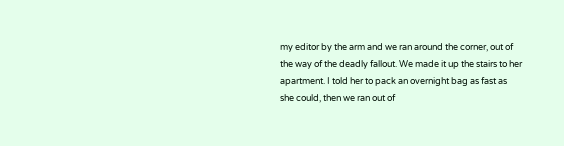my editor by the arm and we ran around the corner, out of the way of the deadly fallout. We made it up the stairs to her apartment. I told her to pack an overnight bag as fast as she could, then we ran out of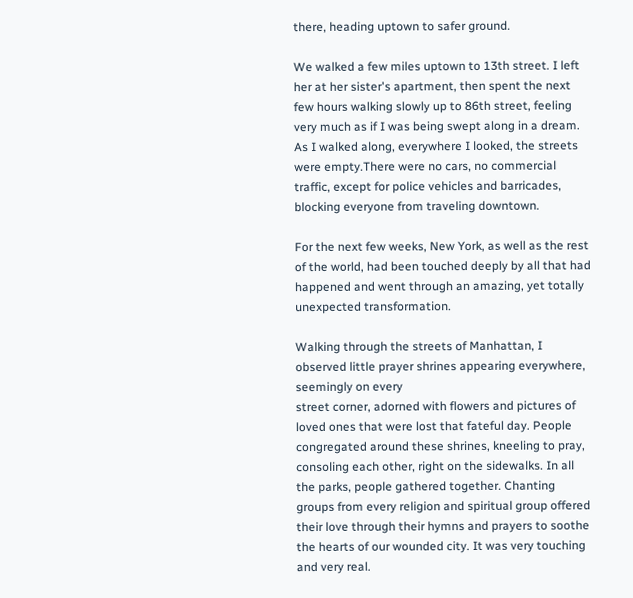there, heading uptown to safer ground.

We walked a few miles uptown to 13th street. I left her at her sister's apartment, then spent the next few hours walking slowly up to 86th street, feeling very much as if I was being swept along in a dream. As I walked along, everywhere I looked, the streets were empty.There were no cars, no commercial traffic, except for police vehicles and barricades, blocking everyone from traveling downtown.

For the next few weeks, New York, as well as the rest of the world, had been touched deeply by all that had happened and went through an amazing, yet totally unexpected transformation.

Walking through the streets of Manhattan, I observed little prayer shrines appearing everywhere, seemingly on every
street corner, adorned with flowers and pictures of loved ones that were lost that fateful day. People congregated around these shrines, kneeling to pray, consoling each other, right on the sidewalks. In all the parks, people gathered together. Chanting groups from every religion and spiritual group offered their love through their hymns and prayers to soothe the hearts of our wounded city. It was very touching and very real.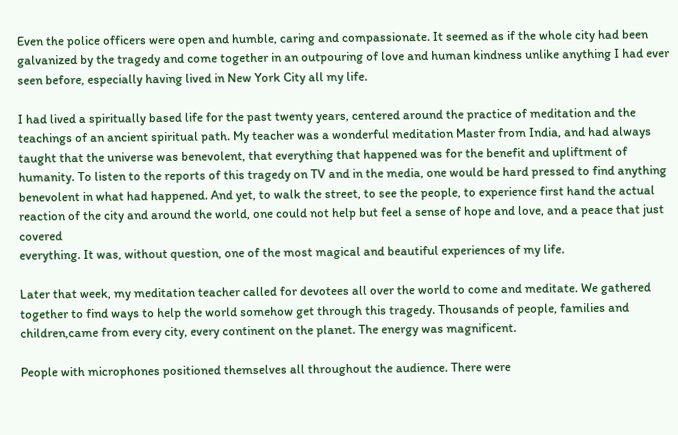Even the police officers were open and humble, caring and compassionate. It seemed as if the whole city had been galvanized by the tragedy and come together in an outpouring of love and human kindness unlike anything I had ever seen before, especially having lived in New York City all my life.

I had lived a spiritually based life for the past twenty years, centered around the practice of meditation and the teachings of an ancient spiritual path. My teacher was a wonderful meditation Master from India, and had always taught that the universe was benevolent, that everything that happened was for the benefit and upliftment of humanity. To listen to the reports of this tragedy on TV and in the media, one would be hard pressed to find anything benevolent in what had happened. And yet, to walk the street, to see the people, to experience first hand the actual reaction of the city and around the world, one could not help but feel a sense of hope and love, and a peace that just covered
everything. It was, without question, one of the most magical and beautiful experiences of my life.

Later that week, my meditation teacher called for devotees all over the world to come and meditate. We gathered together to find ways to help the world somehow get through this tragedy. Thousands of people, families and children,came from every city, every continent on the planet. The energy was magnificent.

People with microphones positioned themselves all throughout the audience. There were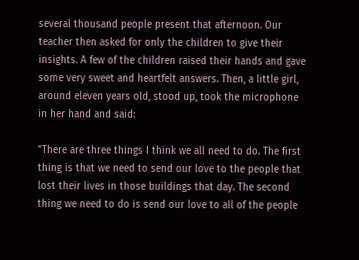several thousand people present that afternoon. Our teacher then asked for only the children to give their insights. A few of the children raised their hands and gave some very sweet and heartfelt answers. Then, a little girl, around eleven years old, stood up, took the microphone in her hand and said:

"There are three things I think we all need to do. The first thing is that we need to send our love to the people that lost their lives in those buildings that day. The second thing we need to do is send our love to all of the people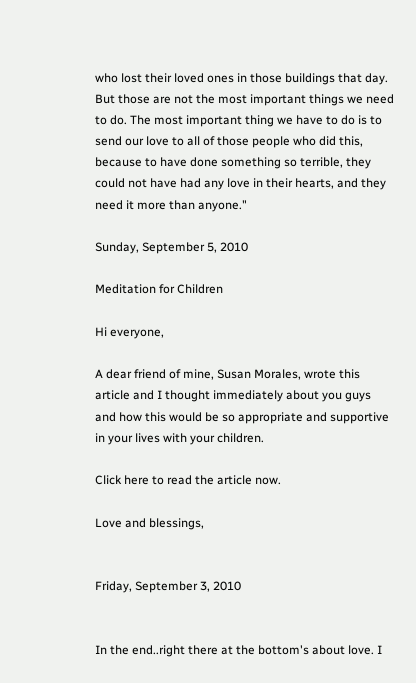who lost their loved ones in those buildings that day. But those are not the most important things we need to do. The most important thing we have to do is to send our love to all of those people who did this, because to have done something so terrible, they could not have had any love in their hearts, and they need it more than anyone."

Sunday, September 5, 2010

Meditation for Children

Hi everyone,

A dear friend of mine, Susan Morales, wrote this article and I thought immediately about you guys and how this would be so appropriate and supportive in your lives with your children.

Click here to read the article now.

Love and blessings,


Friday, September 3, 2010


In the end..right there at the bottom's about love. I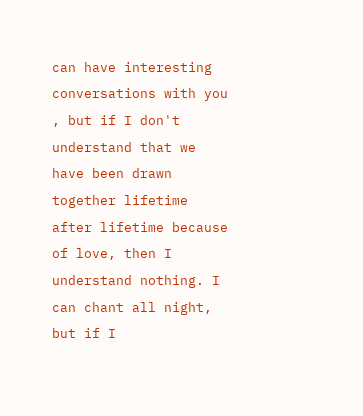can have interesting conversations with you , but if I don't understand that we have been drawn together lifetime after lifetime because of love, then I understand nothing. I can chant all night, but if I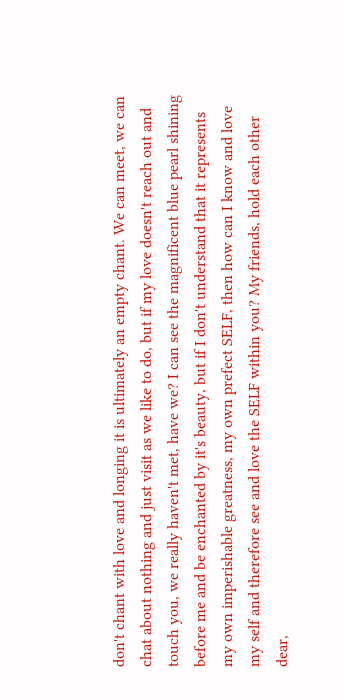don't chant with love and longing it is ultimately an empty chant. We can meet, we can chat about nothing and just visit as we like to do, but if my love doesn't reach out and touch you, we really haven't met, have we? I can see the magnificent blue pearl shining before me and be enchanted by it's beauty, but if I don't understand that it represents my own imperishable greatness, my own prefect SELF, then how can I know and love my self and therefore see and love the SELF within you? My friends, hold each other dear,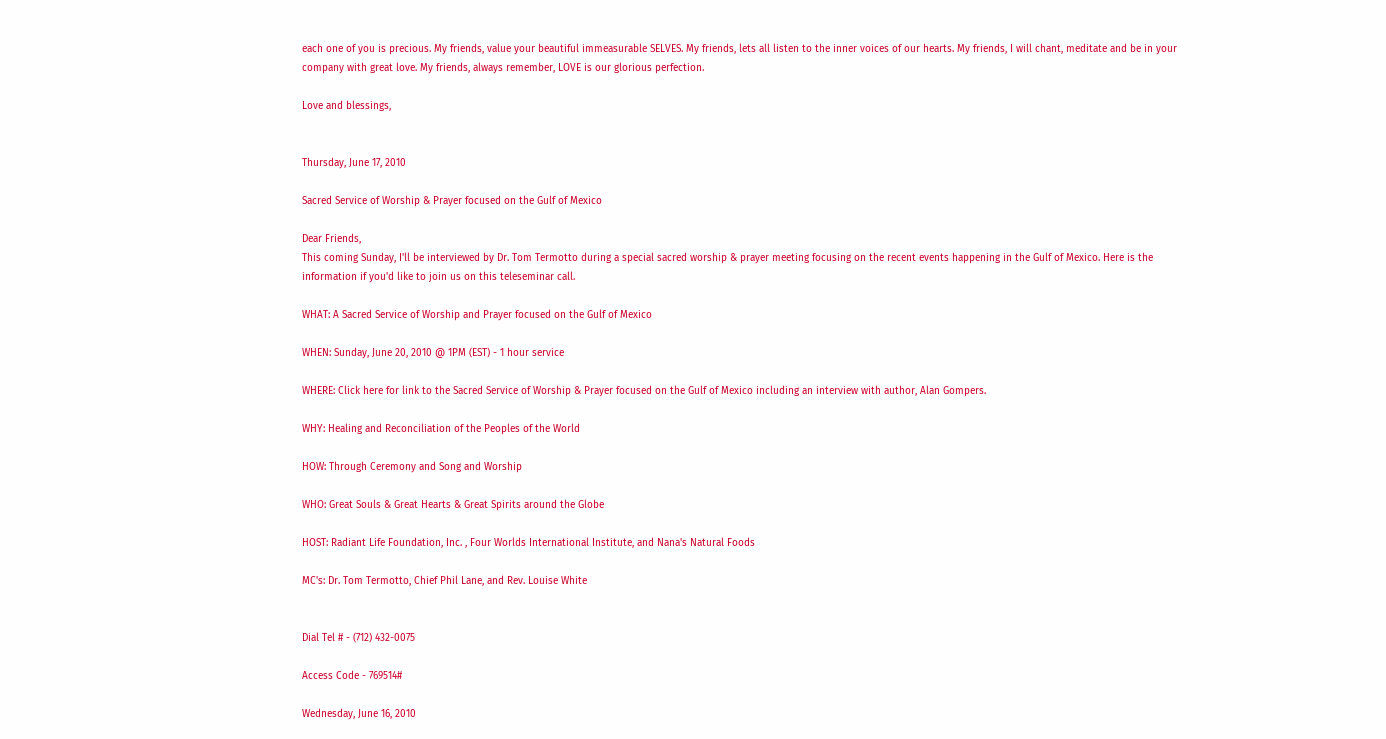each one of you is precious. My friends, value your beautiful immeasurable SELVES. My friends, lets all listen to the inner voices of our hearts. My friends, I will chant, meditate and be in your company with great love. My friends, always remember, LOVE is our glorious perfection.

Love and blessings,


Thursday, June 17, 2010

Sacred Service of Worship & Prayer focused on the Gulf of Mexico

Dear Friends,
This coming Sunday, I'll be interviewed by Dr. Tom Termotto during a special sacred worship & prayer meeting focusing on the recent events happening in the Gulf of Mexico. Here is the information if you'd like to join us on this teleseminar call.

WHAT: A Sacred Service of Worship and Prayer focused on the Gulf of Mexico

WHEN: Sunday, June 20, 2010 @ 1PM (EST) - 1 hour service

WHERE: Click here for link to the Sacred Service of Worship & Prayer focused on the Gulf of Mexico including an interview with author, Alan Gompers.

WHY: Healing and Reconciliation of the Peoples of the World

HOW: Through Ceremony and Song and Worship

WHO: Great Souls & Great Hearts & Great Spirits around the Globe

HOST: Radiant Life Foundation, Inc. , Four Worlds International Institute, and Nana's Natural Foods

MC's: Dr. Tom Termotto, Chief Phil Lane, and Rev. Louise White


Dial Tel # - (712) 432-0075

Access Code - 769514#

Wednesday, June 16, 2010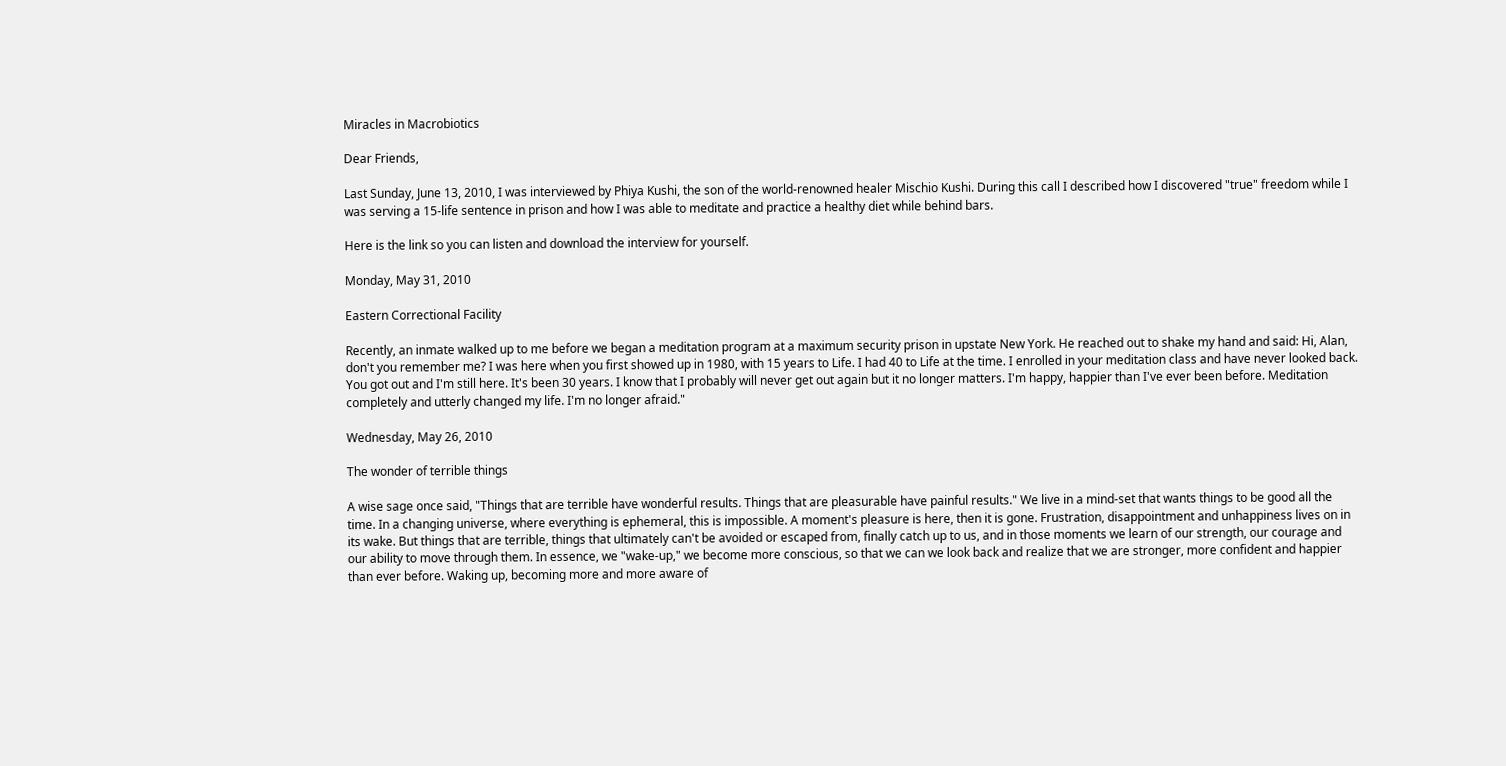Miracles in Macrobiotics

Dear Friends,

Last Sunday, June 13, 2010, I was interviewed by Phiya Kushi, the son of the world-renowned healer Mischio Kushi. During this call I described how I discovered "true" freedom while I was serving a 15-life sentence in prison and how I was able to meditate and practice a healthy diet while behind bars.

Here is the link so you can listen and download the interview for yourself.

Monday, May 31, 2010

Eastern Correctional Facility

Recently, an inmate walked up to me before we began a meditation program at a maximum security prison in upstate New York. He reached out to shake my hand and said: Hi, Alan, don't you remember me? I was here when you first showed up in 1980, with 15 years to Life. I had 40 to Life at the time. I enrolled in your meditation class and have never looked back. You got out and I'm still here. It's been 30 years. I know that I probably will never get out again but it no longer matters. I'm happy, happier than I've ever been before. Meditation completely and utterly changed my life. I'm no longer afraid."

Wednesday, May 26, 2010

The wonder of terrible things

A wise sage once said, "Things that are terrible have wonderful results. Things that are pleasurable have painful results." We live in a mind-set that wants things to be good all the time. In a changing universe, where everything is ephemeral, this is impossible. A moment's pleasure is here, then it is gone. Frustration, disappointment and unhappiness lives on in its wake. But things that are terrible, things that ultimately can't be avoided or escaped from, finally catch up to us, and in those moments we learn of our strength, our courage and our ability to move through them. In essence, we "wake-up," we become more conscious, so that we can we look back and realize that we are stronger, more confident and happier than ever before. Waking up, becoming more and more aware of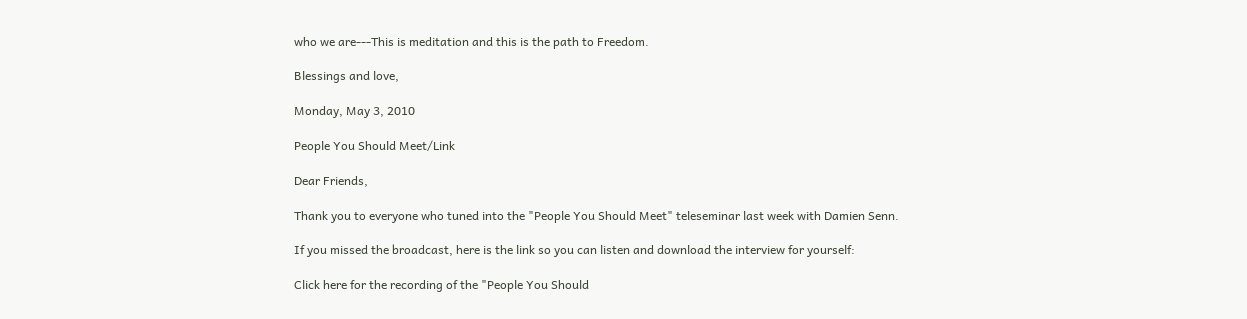who we are---This is meditation and this is the path to Freedom.

Blessings and love,

Monday, May 3, 2010

People You Should Meet/Link

Dear Friends,

Thank you to everyone who tuned into the "People You Should Meet" teleseminar last week with Damien Senn.

If you missed the broadcast, here is the link so you can listen and download the interview for yourself:

Click here for the recording of the "People You Should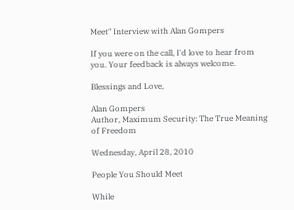Meet" Interview with Alan Gompers

If you were on the call, I'd love to hear from you. Your feedback is always welcome.

Blessings and Love,

Alan Gompers
Author, Maximum Security: The True Meaning of Freedom

Wednesday, April 28, 2010

People You Should Meet

While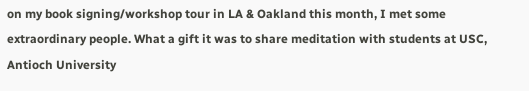on my book signing/workshop tour in LA & Oakland this month, I met some extraordinary people. What a gift it was to share meditation with students at USC, Antioch University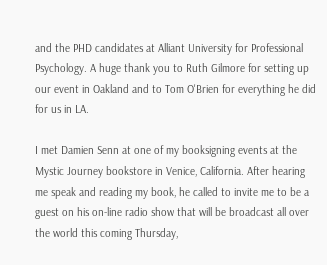and the PHD candidates at Alliant University for Professional Psychology. A huge thank you to Ruth Gilmore for setting up our event in Oakland and to Tom O'Brien for everything he did for us in LA.

I met Damien Senn at one of my booksigning events at the Mystic Journey bookstore in Venice, California. After hearing me speak and reading my book, he called to invite me to be a guest on his on-line radio show that will be broadcast all over the world this coming Thursday,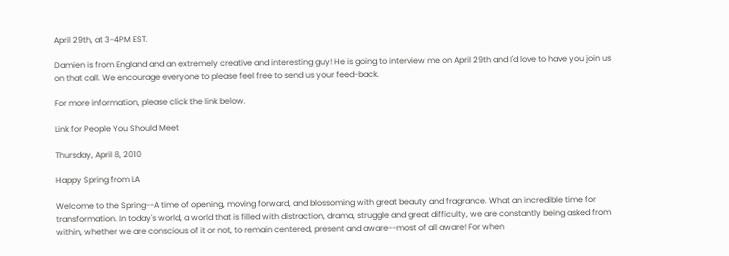April 29th, at 3-4PM EST.

Damien is from England and an extremely creative and interesting guy! He is going to interview me on April 29th and I'd love to have you join us on that call. We encourage everyone to please feel free to send us your feed-back.

For more information, please click the link below.

Link for People You Should Meet

Thursday, April 8, 2010

Happy Spring from LA

Welcome to the Spring--A time of opening, moving forward, and blossoming with great beauty and fragrance. What an incredible time for transformation. In today's world, a world that is filled with distraction, drama, struggle and great difficulty, we are constantly being asked from within, whether we are conscious of it or not, to remain centered, present and aware--most of all aware! For when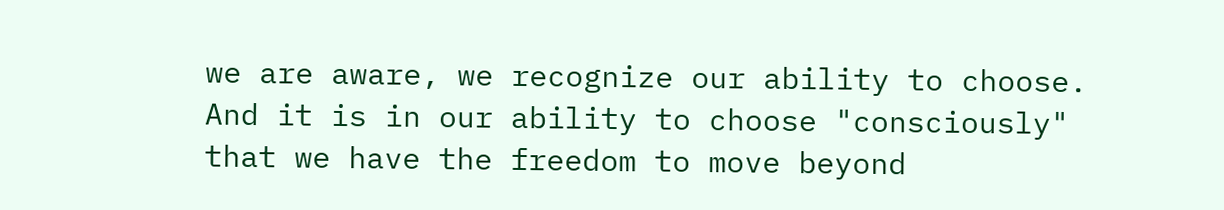we are aware, we recognize our ability to choose. And it is in our ability to choose "consciously" that we have the freedom to move beyond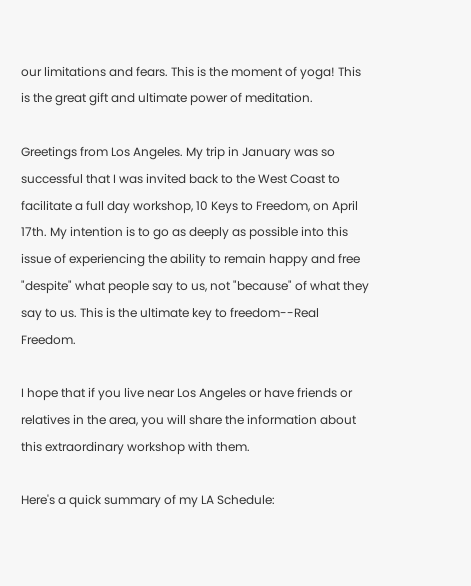our limitations and fears. This is the moment of yoga! This is the great gift and ultimate power of meditation.

Greetings from Los Angeles. My trip in January was so successful that I was invited back to the West Coast to facilitate a full day workshop, 10 Keys to Freedom, on April 17th. My intention is to go as deeply as possible into this issue of experiencing the ability to remain happy and free "despite" what people say to us, not "because" of what they say to us. This is the ultimate key to freedom--Real Freedom.

I hope that if you live near Los Angeles or have friends or relatives in the area, you will share the information about this extraordinary workshop with them.

Here's a quick summary of my LA Schedule: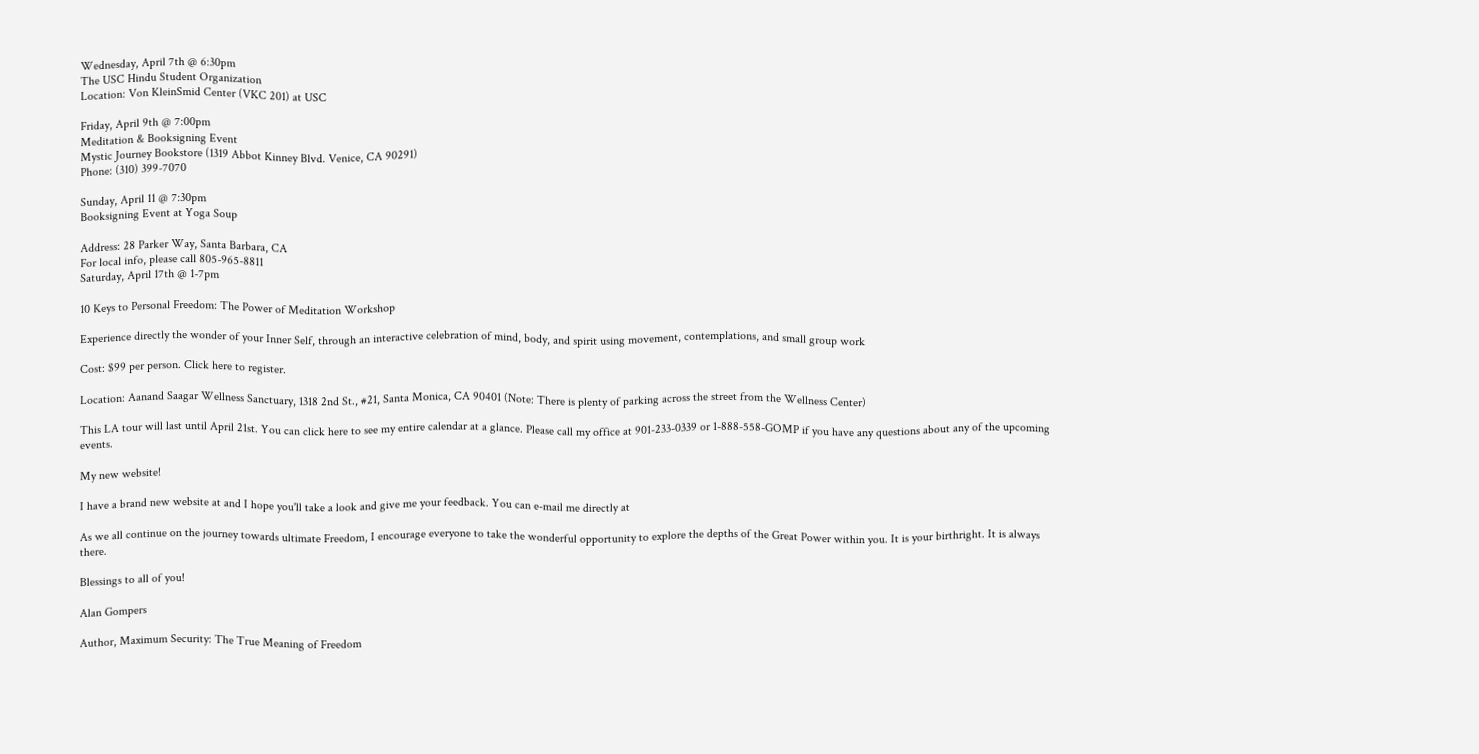Wednesday, April 7th @ 6:30pm
The USC Hindu Student Organization
Location: Von KleinSmid Center (VKC 201) at USC

Friday, April 9th @ 7:00pm
Meditation & Booksigning Event
Mystic Journey Bookstore (1319 Abbot Kinney Blvd. Venice, CA 90291)
Phone: (310) 399-7070

Sunday, April 11 @ 7:30pm
Booksigning Event at Yoga Soup

Address: 28 Parker Way, Santa Barbara, CA
For local info, please call 805-965-8811
Saturday, April 17th @ 1-7pm

10 Keys to Personal Freedom: The Power of Meditation Workshop

Experience directly the wonder of your Inner Self, through an interactive celebration of mind, body, and spirit using movement, contemplations, and small group work

Cost: $99 per person. Click here to register.

Location: Aanand Saagar Wellness Sanctuary, 1318 2nd St., #21, Santa Monica, CA 90401 (Note: There is plenty of parking across the street from the Wellness Center)

This LA tour will last until April 21st. You can click here to see my entire calendar at a glance. Please call my office at 901-233-0339 or 1-888-558-GOMP if you have any questions about any of the upcoming events.

My new website!

I have a brand new website at and I hope you'll take a look and give me your feedback. You can e-mail me directly at

As we all continue on the journey towards ultimate Freedom, I encourage everyone to take the wonderful opportunity to explore the depths of the Great Power within you. It is your birthright. It is always there.

Blessings to all of you!

Alan Gompers

Author, Maximum Security: The True Meaning of Freedom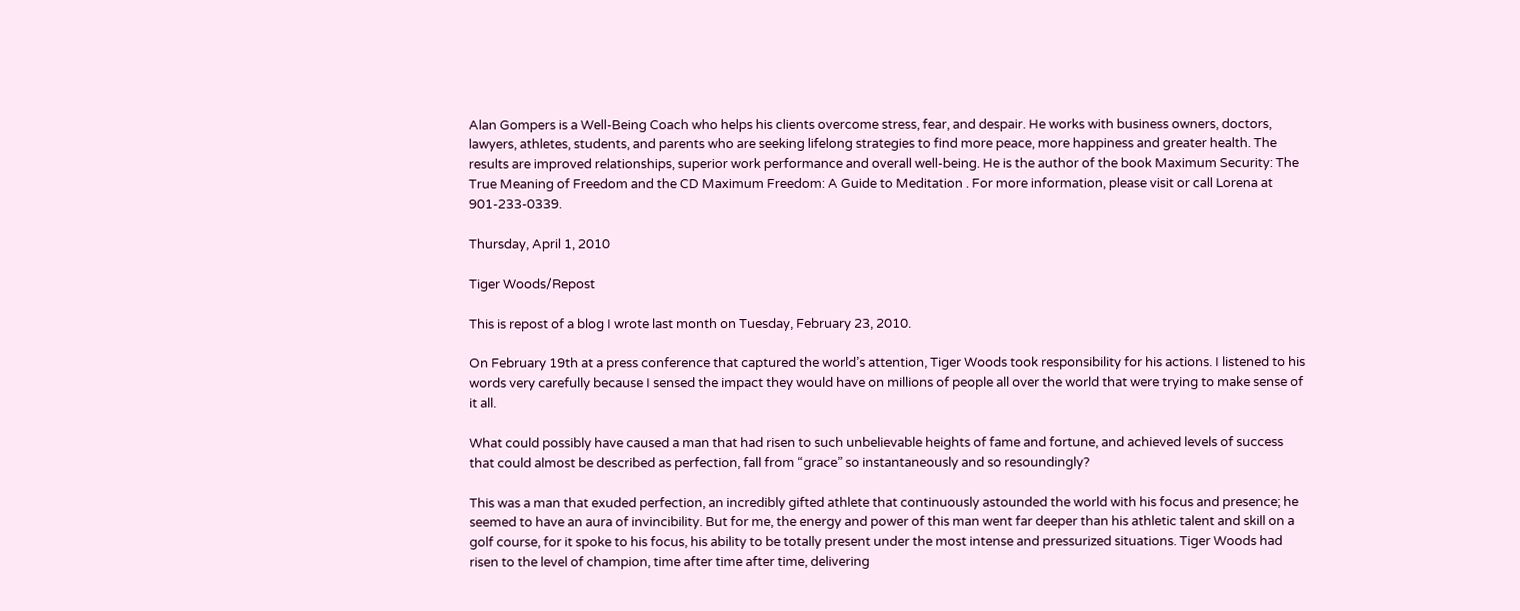Alan Gompers is a Well-Being Coach who helps his clients overcome stress, fear, and despair. He works with business owners, doctors, lawyers, athletes, students, and parents who are seeking lifelong strategies to find more peace, more happiness and greater health. The results are improved relationships, superior work performance and overall well-being. He is the author of the book Maximum Security: The True Meaning of Freedom and the CD Maximum Freedom: A Guide to Meditation . For more information, please visit or call Lorena at 901-233-0339.

Thursday, April 1, 2010

Tiger Woods/Repost

This is repost of a blog I wrote last month on Tuesday, February 23, 2010.

On February 19th at a press conference that captured the world’s attention, Tiger Woods took responsibility for his actions. I listened to his words very carefully because I sensed the impact they would have on millions of people all over the world that were trying to make sense of it all.

What could possibly have caused a man that had risen to such unbelievable heights of fame and fortune, and achieved levels of success that could almost be described as perfection, fall from “grace” so instantaneously and so resoundingly?

This was a man that exuded perfection, an incredibly gifted athlete that continuously astounded the world with his focus and presence; he seemed to have an aura of invincibility. But for me, the energy and power of this man went far deeper than his athletic talent and skill on a golf course, for it spoke to his focus, his ability to be totally present under the most intense and pressurized situations. Tiger Woods had risen to the level of champion, time after time after time, delivering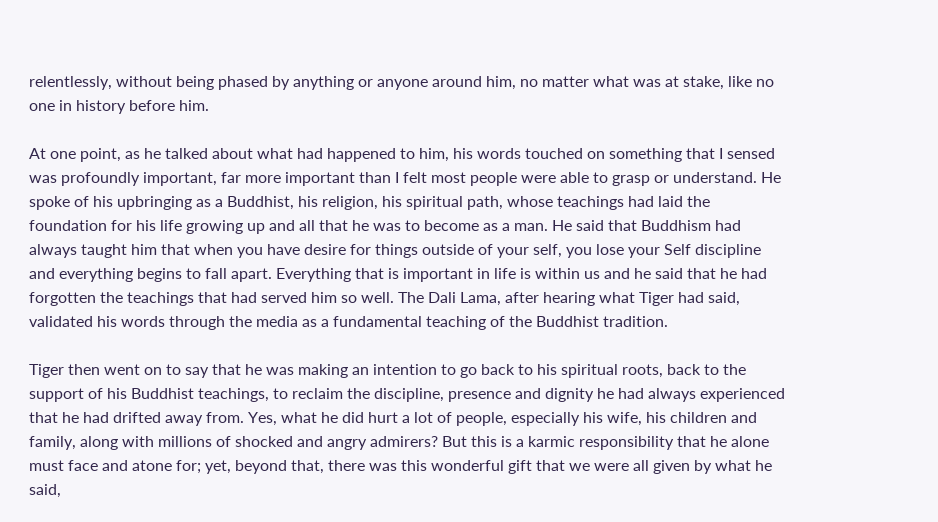relentlessly, without being phased by anything or anyone around him, no matter what was at stake, like no one in history before him.

At one point, as he talked about what had happened to him, his words touched on something that I sensed was profoundly important, far more important than I felt most people were able to grasp or understand. He spoke of his upbringing as a Buddhist, his religion, his spiritual path, whose teachings had laid the foundation for his life growing up and all that he was to become as a man. He said that Buddhism had always taught him that when you have desire for things outside of your self, you lose your Self discipline and everything begins to fall apart. Everything that is important in life is within us and he said that he had forgotten the teachings that had served him so well. The Dali Lama, after hearing what Tiger had said, validated his words through the media as a fundamental teaching of the Buddhist tradition.

Tiger then went on to say that he was making an intention to go back to his spiritual roots, back to the support of his Buddhist teachings, to reclaim the discipline, presence and dignity he had always experienced that he had drifted away from. Yes, what he did hurt a lot of people, especially his wife, his children and family, along with millions of shocked and angry admirers? But this is a karmic responsibility that he alone must face and atone for; yet, beyond that, there was this wonderful gift that we were all given by what he said,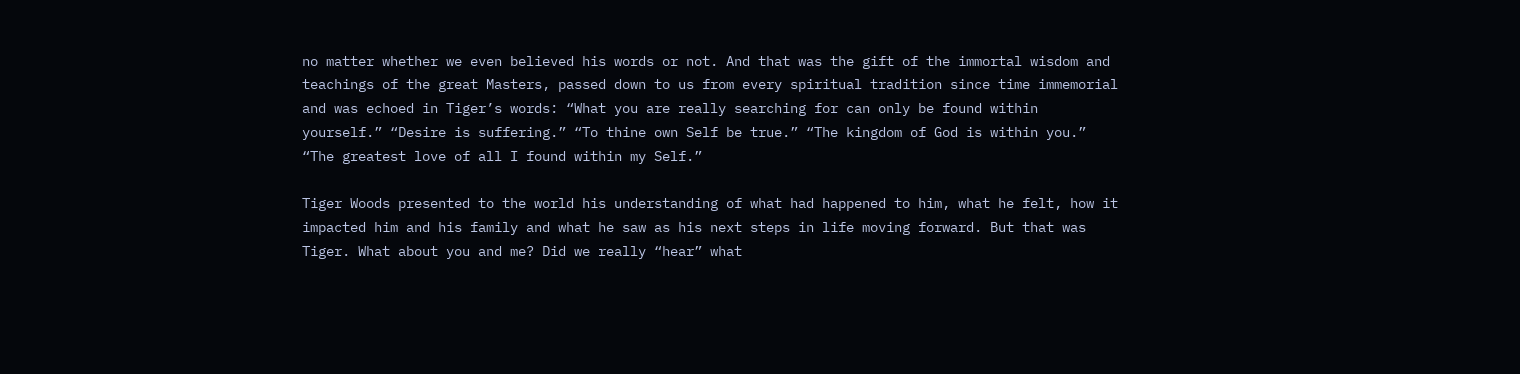no matter whether we even believed his words or not. And that was the gift of the immortal wisdom and teachings of the great Masters, passed down to us from every spiritual tradition since time immemorial and was echoed in Tiger’s words: “What you are really searching for can only be found within yourself.” “Desire is suffering.” “To thine own Self be true.” “The kingdom of God is within you.” “The greatest love of all I found within my Self.”

Tiger Woods presented to the world his understanding of what had happened to him, what he felt, how it impacted him and his family and what he saw as his next steps in life moving forward. But that was Tiger. What about you and me? Did we really “hear” what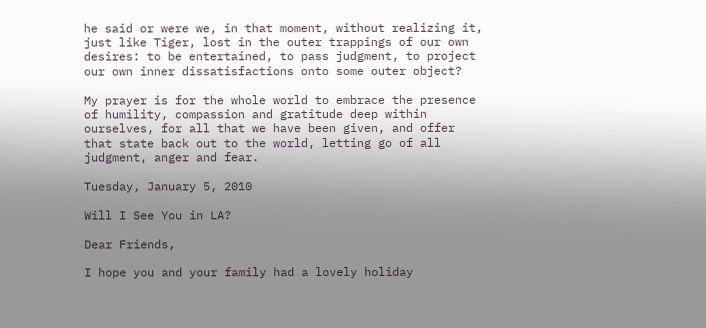he said or were we, in that moment, without realizing it, just like Tiger, lost in the outer trappings of our own desires: to be entertained, to pass judgment, to project our own inner dissatisfactions onto some outer object?

My prayer is for the whole world to embrace the presence of humility, compassion and gratitude deep within ourselves, for all that we have been given, and offer that state back out to the world, letting go of all judgment, anger and fear.

Tuesday, January 5, 2010

Will I See You in LA?

Dear Friends,

I hope you and your family had a lovely holiday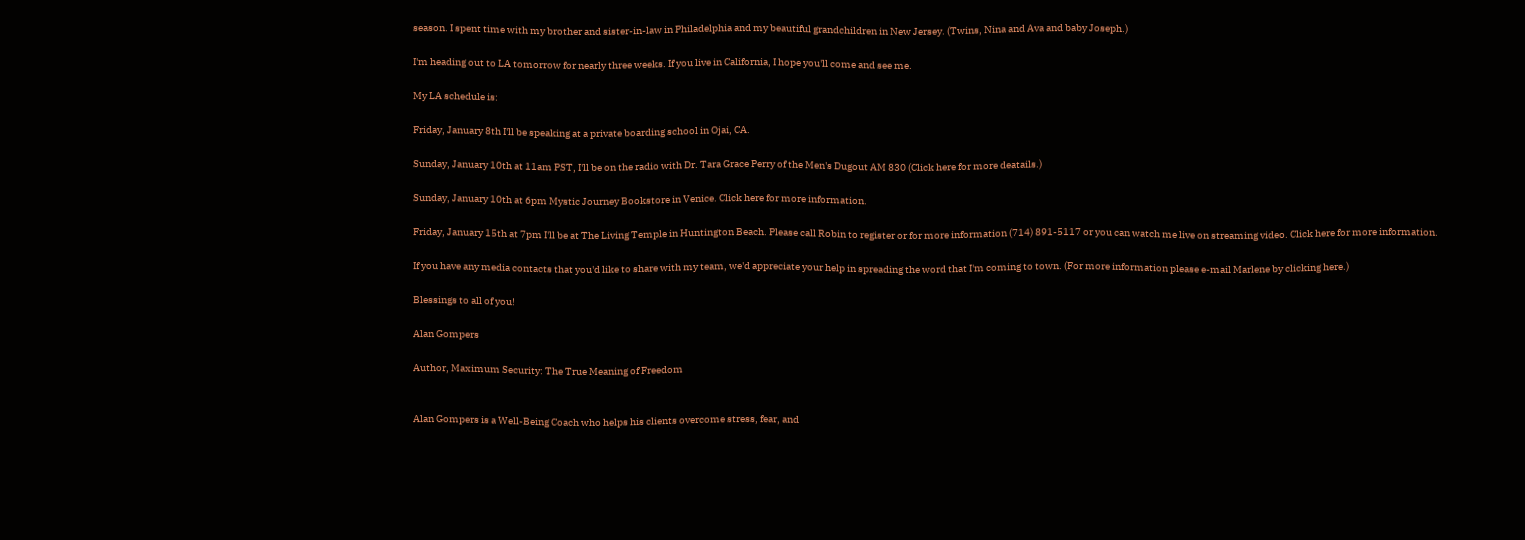season. I spent time with my brother and sister-in-law in Philadelphia and my beautiful grandchildren in New Jersey. (Twins, Nina and Ava and baby Joseph.)

I'm heading out to LA tomorrow for nearly three weeks. If you live in California, I hope you'll come and see me.

My LA schedule is:

Friday, January 8th I'll be speaking at a private boarding school in Ojai, CA.

Sunday, January 10th at 11am PST, I'll be on the radio with Dr. Tara Grace Perry of the Men's Dugout AM 830 (Click here for more deatails.)

Sunday, January 10th at 6pm Mystic Journey Bookstore in Venice. Click here for more information.

Friday, January 15th at 7pm I'll be at The Living Temple in Huntington Beach. Please call Robin to register or for more information (714) 891-5117 or you can watch me live on streaming video. Click here for more information.

If you have any media contacts that you'd like to share with my team, we'd appreciate your help in spreading the word that I'm coming to town. (For more information please e-mail Marlene by clicking here.)

Blessings to all of you!

Alan Gompers

Author, Maximum Security: The True Meaning of Freedom


Alan Gompers is a Well-Being Coach who helps his clients overcome stress, fear, and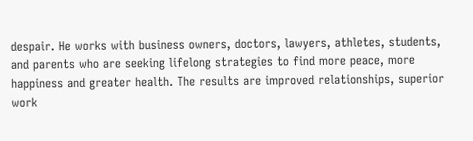despair. He works with business owners, doctors, lawyers, athletes, students, and parents who are seeking lifelong strategies to find more peace, more happiness and greater health. The results are improved relationships, superior work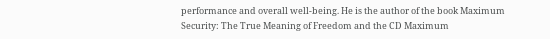performance and overall well-being. He is the author of the book Maximum Security: The True Meaning of Freedom and the CD Maximum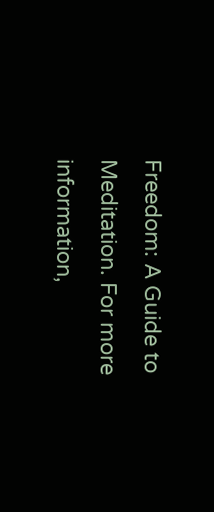Freedom: A Guide to Meditation. For more information,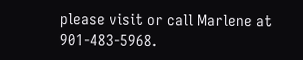please visit or call Marlene at 901-483-5968.